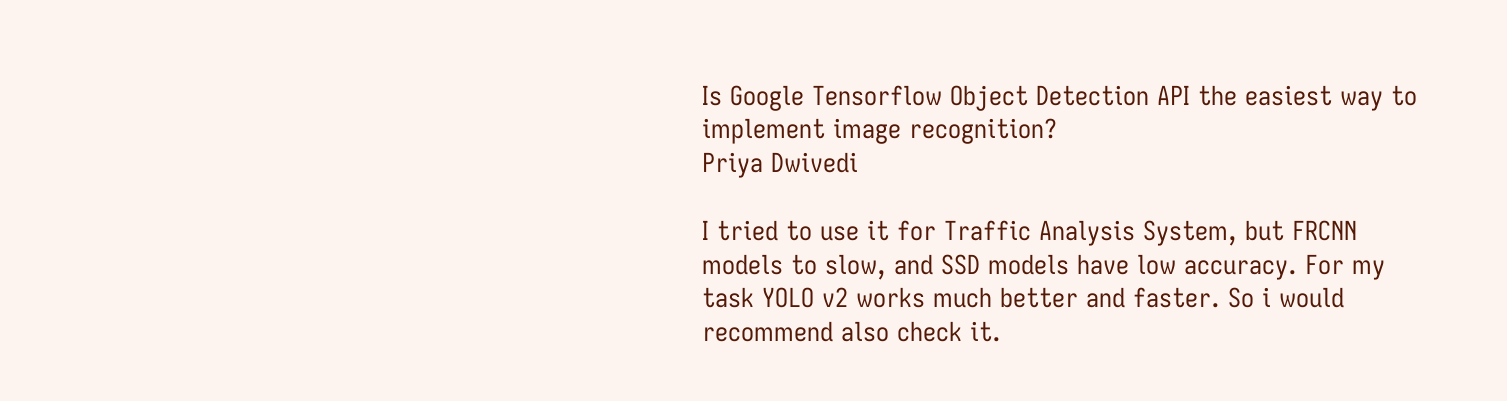Is Google Tensorflow Object Detection API the easiest way to implement image recognition?
Priya Dwivedi

I tried to use it for Traffic Analysis System, but FRCNN models to slow, and SSD models have low accuracy. For my task YOLO v2 works much better and faster. So i would recommend also check it.